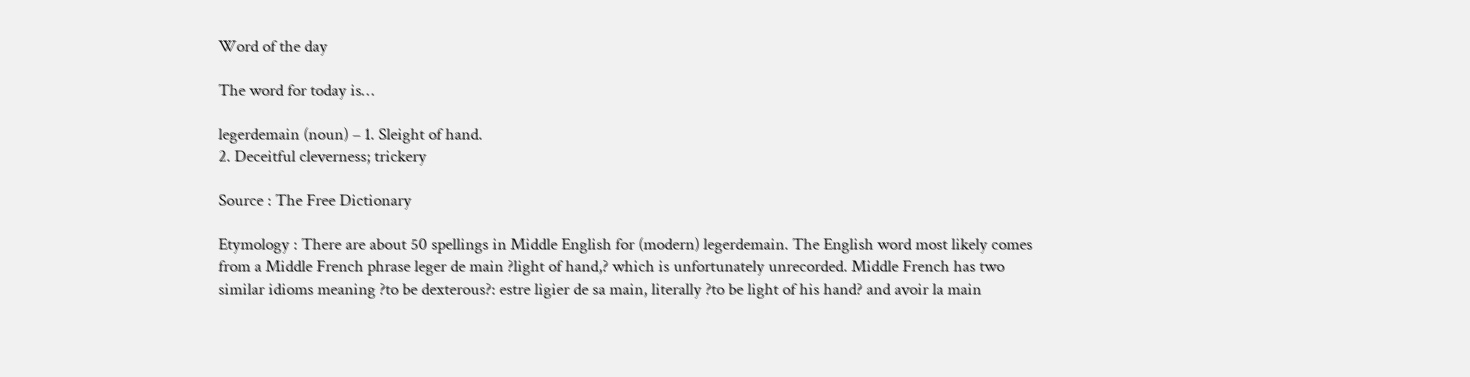Word of the day

The word for today is…

legerdemain (noun) – 1. Sleight of hand.
2. Deceitful cleverness; trickery

Source : The Free Dictionary

Etymology : There are about 50 spellings in Middle English for (modern) legerdemain. The English word most likely comes from a Middle French phrase leger de main ?light of hand,? which is unfortunately unrecorded. Middle French has two similar idioms meaning ?to be dexterous?: estre ligier de sa main, literally ?to be light of his hand? and avoir la main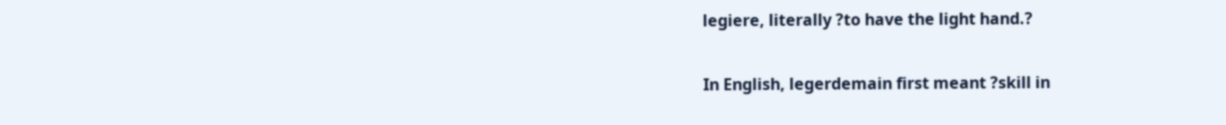legiere, literally ?to have the light hand.?

In English, legerdemain first meant ?skill in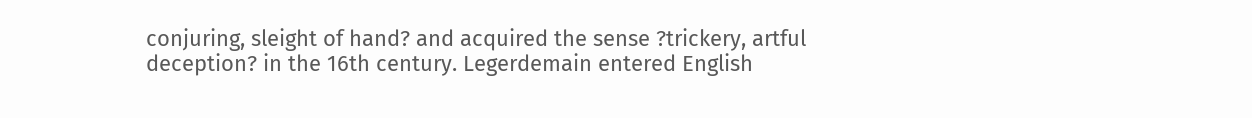conjuring, sleight of hand? and acquired the sense ?trickery, artful deception? in the 16th century. Legerdemain entered English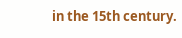in the 15th century.